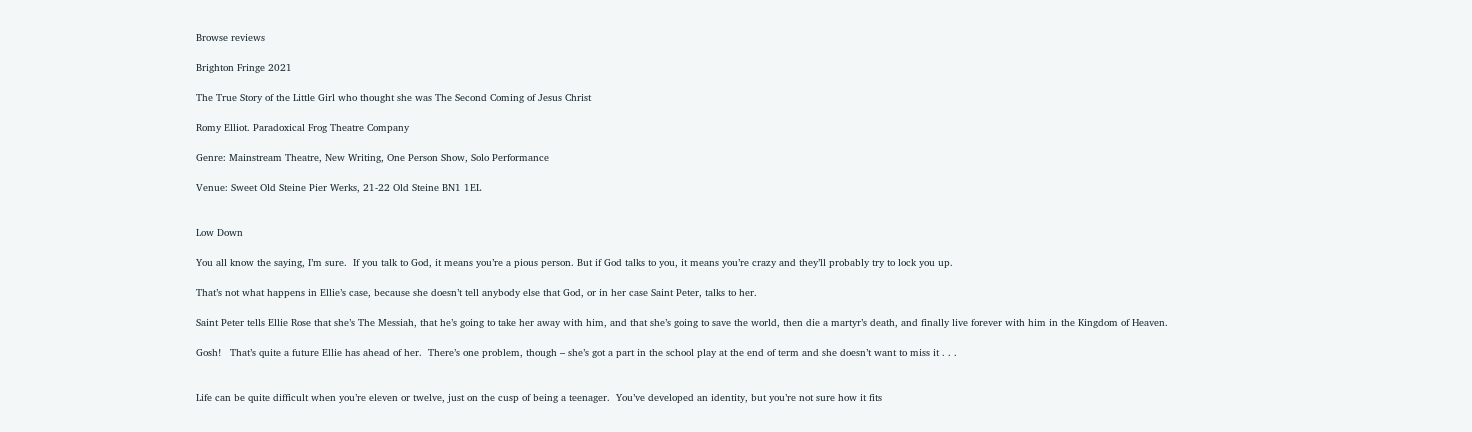Browse reviews

Brighton Fringe 2021

The True Story of the Little Girl who thought she was The Second Coming of Jesus Christ

Romy Elliot. Paradoxical Frog Theatre Company

Genre: Mainstream Theatre, New Writing, One Person Show, Solo Performance

Venue: Sweet Old Steine Pier Werks, 21-22 Old Steine BN1 1EL


Low Down

You all know the saying, I’m sure.  If you talk to God, it means you’re a pious person. But if God talks to you, it means you’re crazy and they’ll probably try to lock you up.

That’s not what happens in Ellie’s case, because she doesn’t tell anybody else that God, or in her case Saint Peter, talks to her.

Saint Peter tells Ellie Rose that she’s The Messiah, that he’s going to take her away with him, and that she’s going to save the world, then die a martyr’s death, and finally live forever with him in the Kingdom of Heaven.

Gosh!   That’s quite a future Ellie has ahead of her.  There’s one problem, though – she’s got a part in the school play at the end of term and she doesn’t want to miss it . . .


Life can be quite difficult when you’re eleven or twelve, just on the cusp of being a teenager.  You’ve developed an identity, but you’re not sure how it fits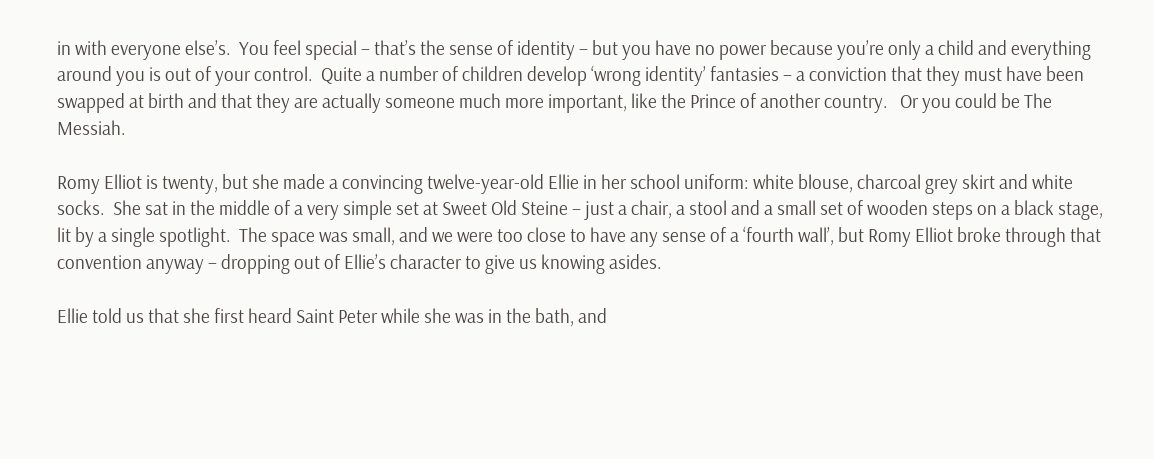in with everyone else’s.  You feel special – that’s the sense of identity – but you have no power because you’re only a child and everything around you is out of your control.  Quite a number of children develop ‘wrong identity’ fantasies – a conviction that they must have been swapped at birth and that they are actually someone much more important, like the Prince of another country.   Or you could be The Messiah.

Romy Elliot is twenty, but she made a convincing twelve-year-old Ellie in her school uniform: white blouse, charcoal grey skirt and white socks.  She sat in the middle of a very simple set at Sweet Old Steine – just a chair, a stool and a small set of wooden steps on a black stage, lit by a single spotlight.  The space was small, and we were too close to have any sense of a ‘fourth wall’, but Romy Elliot broke through that convention anyway – dropping out of Ellie’s character to give us knowing asides.

Ellie told us that she first heard Saint Peter while she was in the bath, and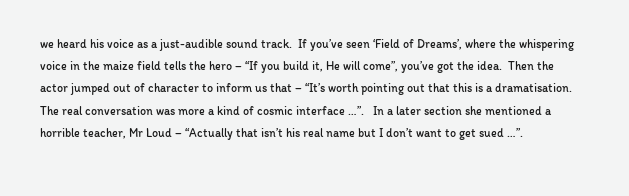we heard his voice as a just-audible sound track.  If you’ve seen ‘Field of Dreams’, where the whispering voice in the maize field tells the hero – “If you build it, He will come”, you’ve got the idea.  Then the actor jumped out of character to inform us that – “It’s worth pointing out that this is a dramatisation.  The real conversation was more a kind of cosmic interface …”.   In a later section she mentioned a horrible teacher, Mr Loud – “Actually that isn’t his real name but I don’t want to get sued …”.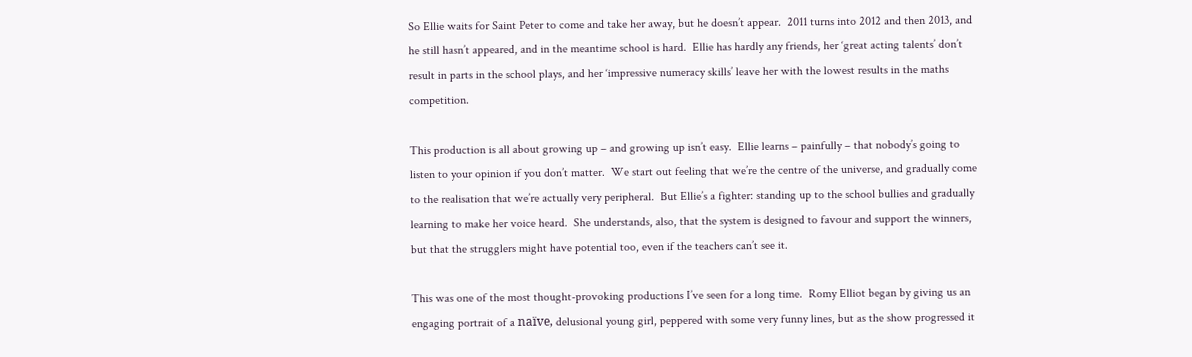So Ellie waits for Saint Peter to come and take her away, but he doesn’t appear.  2011 turns into 2012 and then 2013, and he still hasn’t appeared, and in the meantime school is hard.  Ellie has hardly any friends, her ‘great acting talents’ don’t result in parts in the school plays, and her ‘impressive numeracy skills’ leave her with the lowest results in the maths competition.

This production is all about growing up – and growing up isn’t easy.  Ellie learns – painfully – that nobody’s going to listen to your opinion if you don’t matter.  We start out feeling that we’re the centre of the universe, and gradually come to the realisation that we’re actually very peripheral.  But Ellie’s a fighter: standing up to the school bullies and gradually learning to make her voice heard.  She understands, also, that the system is designed to favour and support the winners, but that the strugglers might have potential too, even if the teachers can’t see it.

This was one of the most thought-provoking productions I’ve seen for a long time.  Romy Elliot began by giving us an engaging portrait of a naïve, delusional young girl, peppered with some very funny lines, but as the show progressed it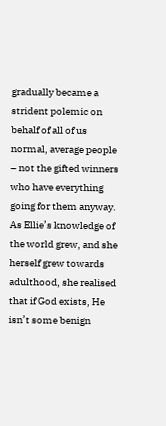gradually became a strident polemic on behalf of all of us normal, average people – not the gifted winners who have everything going for them anyway.  As Ellie’s knowledge of the world grew, and she herself grew towards adulthood, she realised that if God exists, He isn’t some benign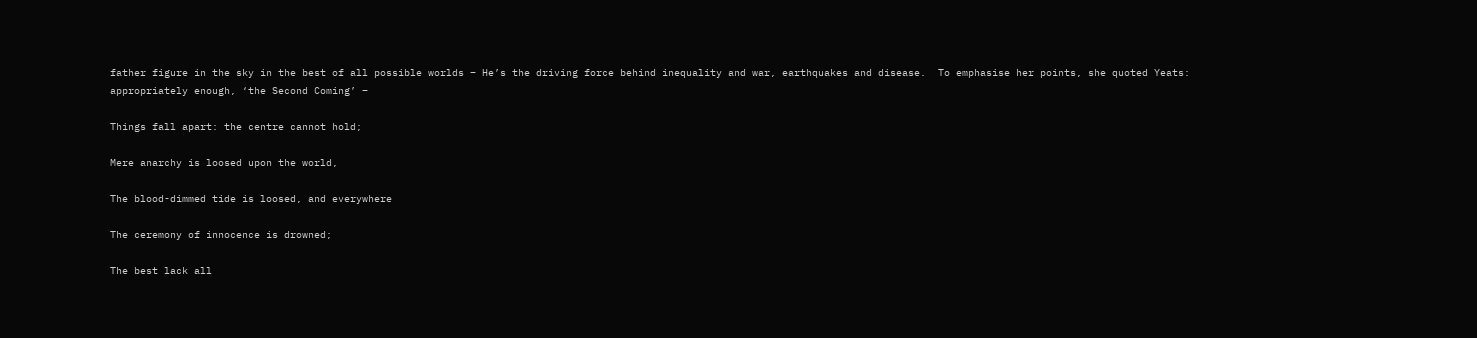father figure in the sky in the best of all possible worlds – He’s the driving force behind inequality and war, earthquakes and disease.  To emphasise her points, she quoted Yeats: appropriately enough, ‘the Second Coming’ –

Things fall apart: the centre cannot hold;

Mere anarchy is loosed upon the world,

The blood-dimmed tide is loosed, and everywhere

The ceremony of innocence is drowned;

The best lack all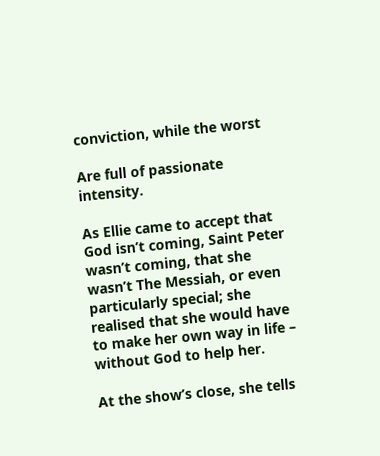conviction, while the worst

Are full of passionate intensity.

As Ellie came to accept that God isn’t coming, Saint Peter wasn’t coming, that she wasn’t The Messiah, or even particularly special; she realised that she would have to make her own way in life – without God to help her.

At the show’s close, she tells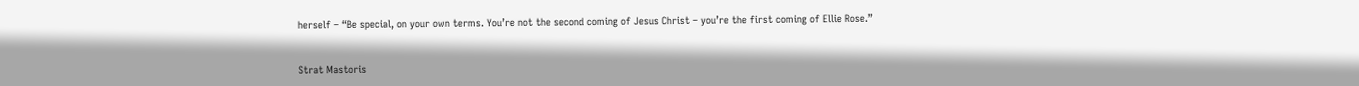herself – “Be special, on your own terms. You’re not the second coming of Jesus Christ – you’re the first coming of Ellie Rose.”


Strat Mastoris